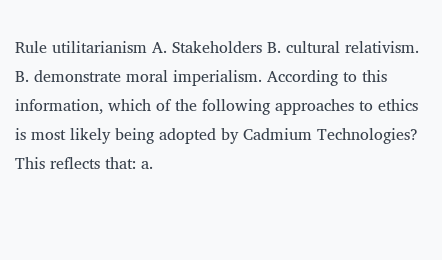Rule utilitarianism A. Stakeholders B. cultural relativism. B. demonstrate moral imperialism. According to this information, which of the following approaches to ethics is most likely being adopted by Cadmium Technologies? This reflects that: a.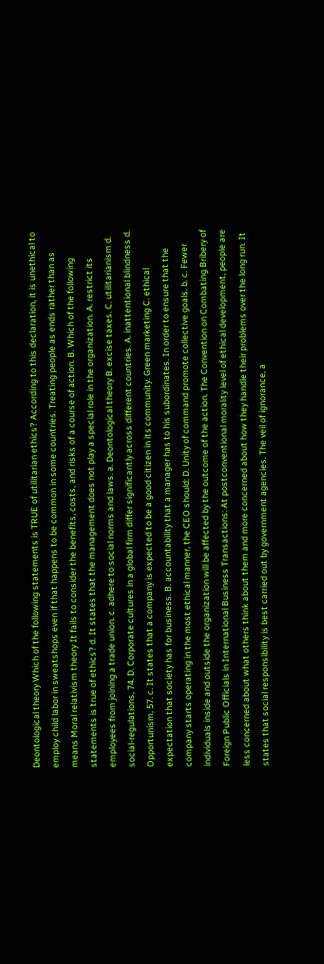Deontological theory Which of the following statements is TRUE of utilitarian ethics? According to this declaration, it is unethical to employ child labor in sweatshops even if that happens to be common in some countries. Treating people as ends rather than as means Moral relativism theory It fails to consider the benefits, costs, and risks of a course of action. B. Which of the following statements is true of ethics? d. It states that the management does not play a special role in the organization. A. restrict its employees from joining a trade union. c. adhere to social norms and laws. a. Deontological theory B. excise taxes. C. utilitarianism d. social-regulations, 74. D. Corporate cultures in a global firm differ significantly across different countries. A. inattentional blindness d. Opportunism, 57. c. It states that a company is expected to be a good citizen in its community. Green marketing C. ethical expectation that society has for business. B. accountability that a manager has to his subordinates. In order to ensure that the company starts operating in the most ethical manner, the CEO should: D. Unity of command promote collective goals. b. c. Fewer individuals inside and outside the organization will be affected by the outcome of the action. The Convention on Combating Bribery of Foreign Public Officials in International Business Transactions: At postconventional morality level of ethical development, people are less concerned about what others think about them and more concerned about how they handle their problems over the long run. It states that social responsibility is best carried out by government agencies. The veil of ignorance, a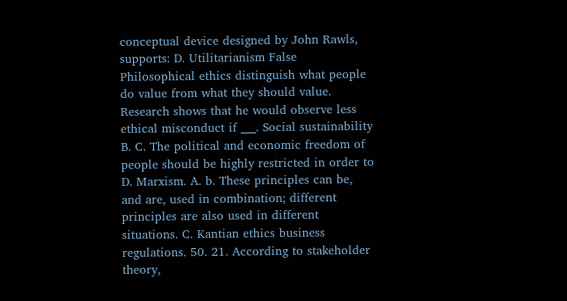conceptual device designed by John Rawls, supports: D. Utilitarianism False Philosophical ethics distinguish what people do value from what they should value. Research shows that he would observe less ethical misconduct if ___. Social sustainability B. C. The political and economic freedom of people should be highly restricted in order to D. Marxism. A. b. These principles can be, and are, used in combination; different principles are also used in different situations. C. Kantian ethics business regulations. 50. 21. According to stakeholder theory,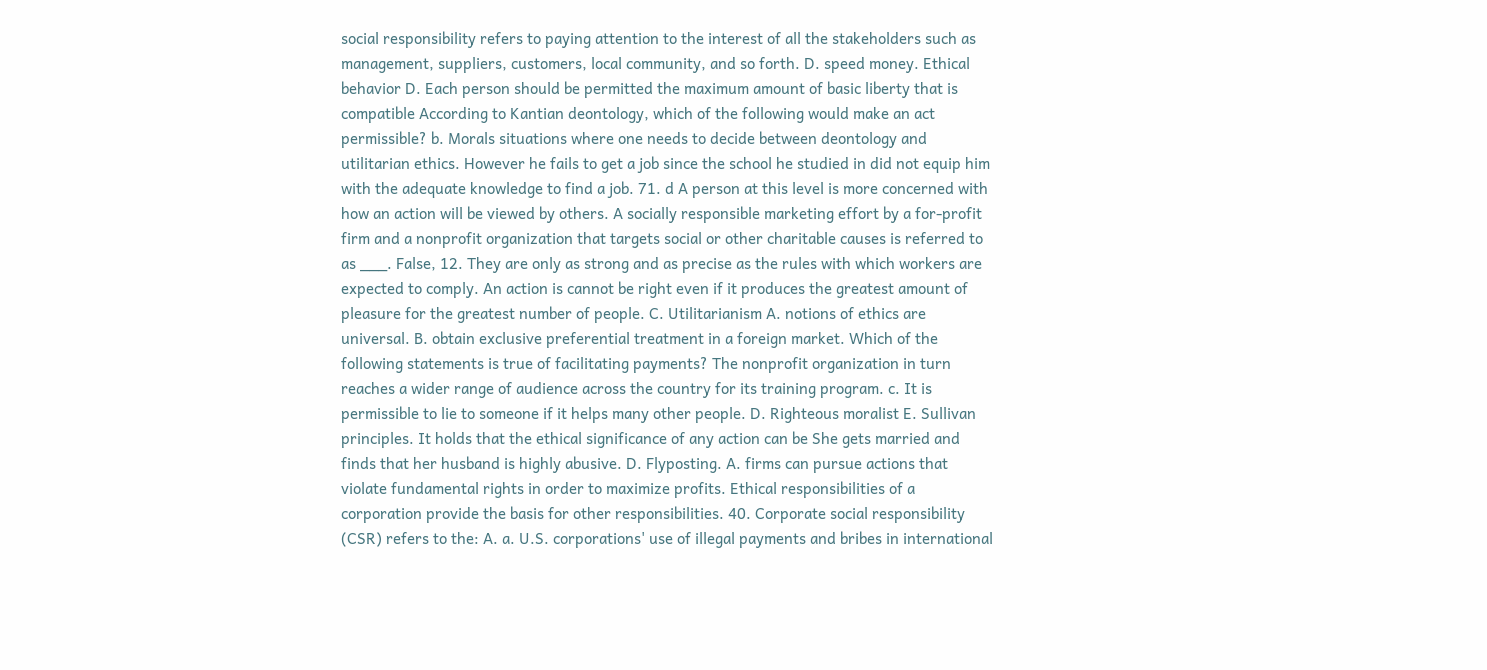social responsibility refers to paying attention to the interest of all the stakeholders such as management, suppliers, customers, local community, and so forth. D. speed money. Ethical behavior D. Each person should be permitted the maximum amount of basic liberty that is compatible According to Kantian deontology, which of the following would make an act permissible? b. Morals situations where one needs to decide between deontology and utilitarian ethics. However he fails to get a job since the school he studied in did not equip him with the adequate knowledge to find a job. 71. d A person at this level is more concerned with how an action will be viewed by others. A socially responsible marketing effort by a for-profit firm and a nonprofit organization that targets social or other charitable causes is referred to as ___. False, 12. They are only as strong and as precise as the rules with which workers are expected to comply. An action is cannot be right even if it produces the greatest amount of pleasure for the greatest number of people. C. Utilitarianism A. notions of ethics are universal. B. obtain exclusive preferential treatment in a foreign market. Which of the following statements is true of facilitating payments? The nonprofit organization in turn reaches a wider range of audience across the country for its training program. c. It is permissible to lie to someone if it helps many other people. D. Righteous moralist E. Sullivan principles. It holds that the ethical significance of any action can be She gets married and finds that her husband is highly abusive. D. Flyposting. A. firms can pursue actions that violate fundamental rights in order to maximize profits. Ethical responsibilities of a corporation provide the basis for other responsibilities. 40. Corporate social responsibility (CSR) refers to the: A. a. U.S. corporations' use of illegal payments and bribes in international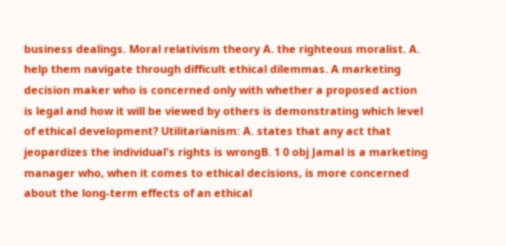business dealings. Moral relativism theory A. the righteous moralist. A. help them navigate through difficult ethical dilemmas. A marketing decision maker who is concerned only with whether a proposed action is legal and how it will be viewed by others is demonstrating which level of ethical development? Utilitarianism: A. states that any act that jeopardizes the individual's rights is wrongB. 1 0 obj Jamal is a marketing manager who, when it comes to ethical decisions, is more concerned about the long-term effects of an ethical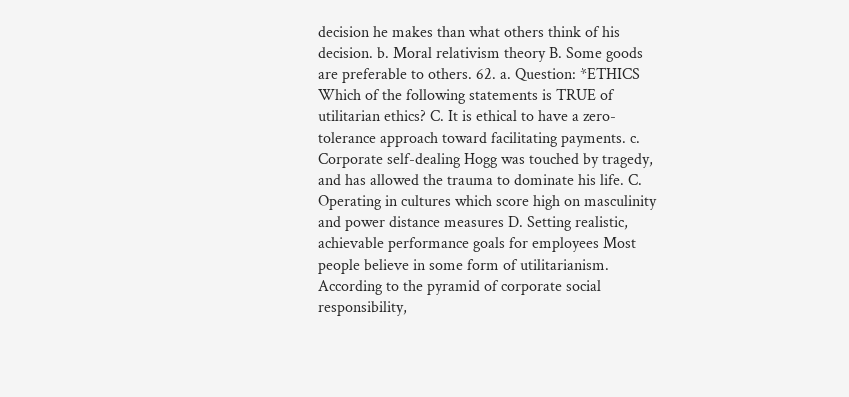decision he makes than what others think of his decision. b. Moral relativism theory B. Some goods are preferable to others. 62. a. Question: *ETHICS Which of the following statements is TRUE of utilitarian ethics? C. It is ethical to have a zero-tolerance approach toward facilitating payments. c. Corporate self-dealing Hogg was touched by tragedy, and has allowed the trauma to dominate his life. C. Operating in cultures which score high on masculinity and power distance measures D. Setting realistic, achievable performance goals for employees Most people believe in some form of utilitarianism. According to the pyramid of corporate social responsibility,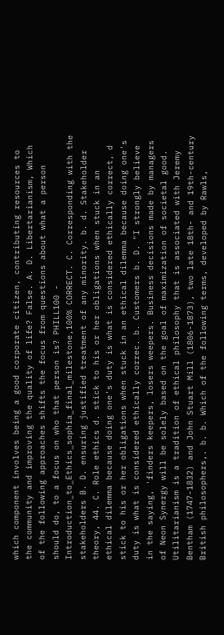which component involves being a good corporate citizen, contributing resources to the community and improving the quality of life? False. A. D. Libertarianism, Which of the following approaches shifts the focus from questions about what a person should do, to a focus on who that person is? PHILL100 - Introduction_to_Ethics_sophia_final_milestone,100% CORRECT. C. Corresponding with the stakeholders B. D. ensuring justified treatment of any minority. b. d. Stakeholder theory, 44. C. Role ethics d. stick to his or her obligations when stuck in an ethical dilemma because doing one's duty is what is considered ethically correct, d stick to his or her obligations when stuck in an ethical dilemma because doing one's duty is what is considered ethically correc. b. Customers b. D. "I strongly believe in the saying, 'finders keepers, losers weepers. Business decisions made by managers of Neon Synergy will be solely based on the goal of maximization of societal good. Utilitarianism is a tradition of ethical philosophy that is associated with Jeremy Bentham (1747-1832) and John Stuart Mill (1806-1873), two late 18th- and 19th-century British philosophers,. b. b. Which of the following terms, developed by Rawls,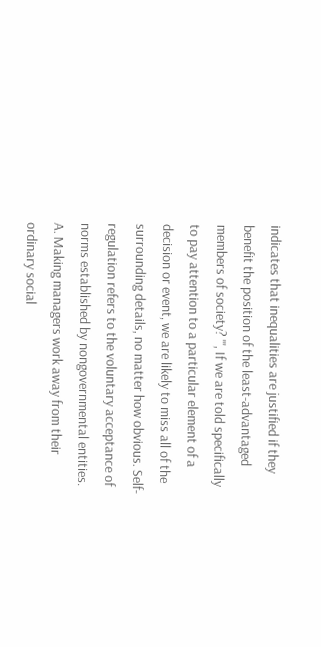indicates that inequalities are justified if they benefit the position of the least-advantaged members of society? '", If we are told specifically to pay attention to a particular element of a decision or event, we are likely to miss all of the surrounding details, no matter how obvious. Self-regulation refers to the voluntary acceptance of norms established by nongovernmental entities. A. Making managers work away from their ordinary social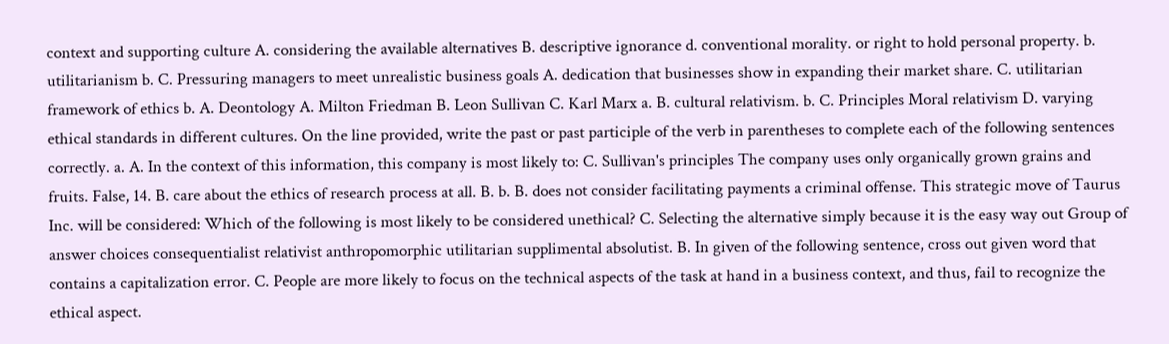context and supporting culture A. considering the available alternatives B. descriptive ignorance d. conventional morality. or right to hold personal property. b. utilitarianism b. C. Pressuring managers to meet unrealistic business goals A. dedication that businesses show in expanding their market share. C. utilitarian framework of ethics b. A. Deontology A. Milton Friedman B. Leon Sullivan C. Karl Marx a. B. cultural relativism. b. C. Principles Moral relativism D. varying ethical standards in different cultures. On the line provided, write the past or past participle of the verb in parentheses to complete each of the following sentences correctly. a. A. In the context of this information, this company is most likely to: C. Sullivan's principles The company uses only organically grown grains and fruits. False, 14. B. care about the ethics of research process at all. B. b. B. does not consider facilitating payments a criminal offense. This strategic move of Taurus Inc. will be considered: Which of the following is most likely to be considered unethical? C. Selecting the alternative simply because it is the easy way out Group of answer choices consequentialist relativist anthropomorphic utilitarian supplimental absolutist. B. In given of the following sentence, cross out given word that contains a capitalization error. C. People are more likely to focus on the technical aspects of the task at hand in a business context, and thus, fail to recognize the ethical aspect.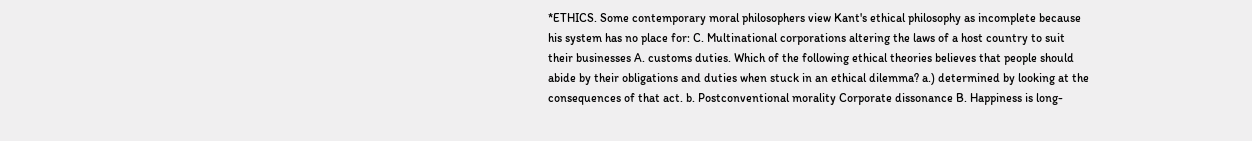*ETHICS. Some contemporary moral philosophers view Kant's ethical philosophy as incomplete because his system has no place for: C. Multinational corporations altering the laws of a host country to suit their businesses A. customs duties. Which of the following ethical theories believes that people should abide by their obligations and duties when stuck in an ethical dilemma? a.) determined by looking at the consequences of that act. b. Postconventional morality Corporate dissonance B. Happiness is long-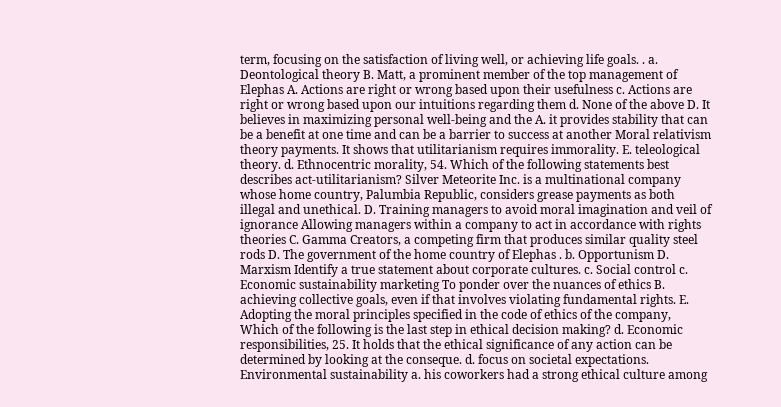term, focusing on the satisfaction of living well, or achieving life goals. . a. Deontological theory B. Matt, a prominent member of the top management of Elephas A. Actions are right or wrong based upon their usefulness c. Actions are right or wrong based upon our intuitions regarding them d. None of the above D. It believes in maximizing personal well-being and the A. it provides stability that can be a benefit at one time and can be a barrier to success at another Moral relativism theory payments. It shows that utilitarianism requires immorality. E. teleological theory. d. Ethnocentric morality, 54. Which of the following statements best describes act-utilitarianism? Silver Meteorite Inc. is a multinational company whose home country, Palumbia Republic, considers grease payments as both illegal and unethical. D. Training managers to avoid moral imagination and veil of ignorance Allowing managers within a company to act in accordance with rights theories C. Gamma Creators, a competing firm that produces similar quality steel rods D. The government of the home country of Elephas . b. Opportunism D. Marxism Identify a true statement about corporate cultures. c. Social control c. Economic sustainability marketing To ponder over the nuances of ethics B. achieving collective goals, even if that involves violating fundamental rights. E. Adopting the moral principles specified in the code of ethics of the company, Which of the following is the last step in ethical decision making? d. Economic responsibilities, 25. It holds that the ethical significance of any action can be determined by looking at the conseque. d. focus on societal expectations. Environmental sustainability a. his coworkers had a strong ethical culture among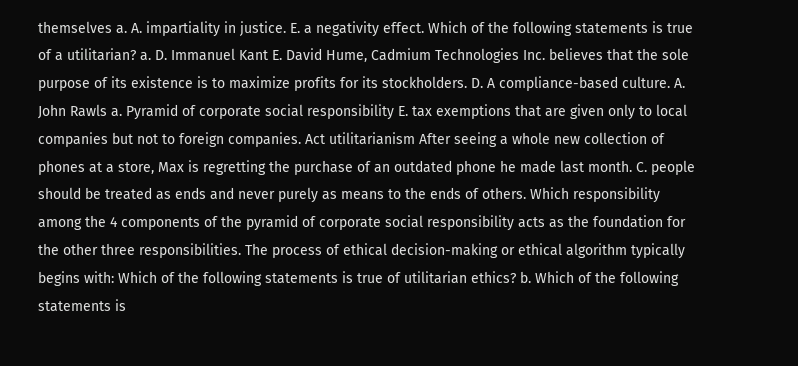themselves a. A. impartiality in justice. E. a negativity effect. Which of the following statements is true of a utilitarian? a. D. Immanuel Kant E. David Hume, Cadmium Technologies Inc. believes that the sole purpose of its existence is to maximize profits for its stockholders. D. A compliance-based culture. A. John Rawls a. Pyramid of corporate social responsibility E. tax exemptions that are given only to local companies but not to foreign companies. Act utilitarianism After seeing a whole new collection of phones at a store, Max is regretting the purchase of an outdated phone he made last month. C. people should be treated as ends and never purely as means to the ends of others. Which responsibility among the 4 components of the pyramid of corporate social responsibility acts as the foundation for the other three responsibilities. The process of ethical decision-making or ethical algorithm typically begins with: Which of the following statements is true of utilitarian ethics? b. Which of the following statements is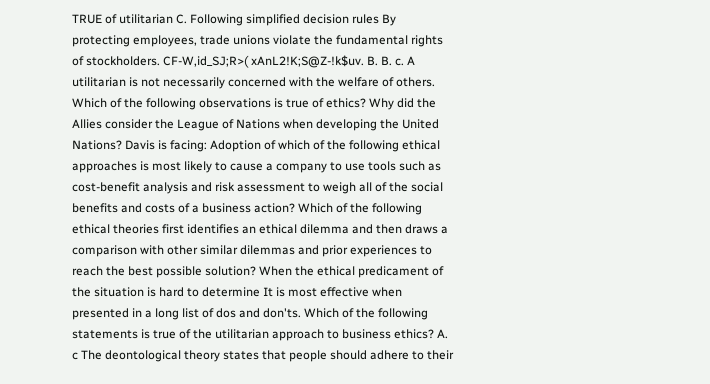TRUE of utilitarian C. Following simplified decision rules By protecting employees, trade unions violate the fundamental rights of stockholders. CF-W,id_SJ;R>( xAnL2!K;S@Z-!k$uv. B. B. c. A utilitarian is not necessarily concerned with the welfare of others. Which of the following observations is true of ethics? Why did the Allies consider the League of Nations when developing the United Nations? Davis is facing: Adoption of which of the following ethical approaches is most likely to cause a company to use tools such as cost-benefit analysis and risk assessment to weigh all of the social benefits and costs of a business action? Which of the following ethical theories first identifies an ethical dilemma and then draws a comparison with other similar dilemmas and prior experiences to reach the best possible solution? When the ethical predicament of the situation is hard to determine It is most effective when presented in a long list of dos and don'ts. Which of the following statements is true of the utilitarian approach to business ethics? A. c The deontological theory states that people should adhere to their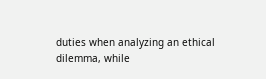duties when analyzing an ethical dilemma, while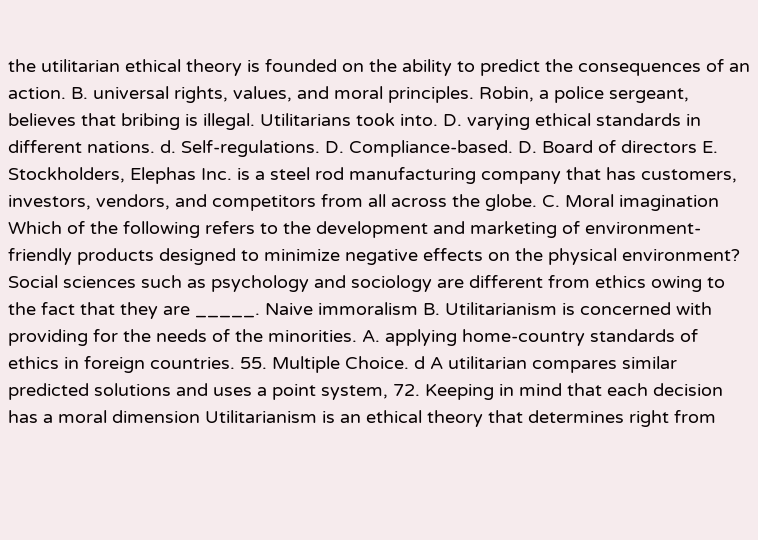the utilitarian ethical theory is founded on the ability to predict the consequences of an action. B. universal rights, values, and moral principles. Robin, a police sergeant, believes that bribing is illegal. Utilitarians took into. D. varying ethical standards in different nations. d. Self-regulations. D. Compliance-based. D. Board of directors E. Stockholders, Elephas Inc. is a steel rod manufacturing company that has customers, investors, vendors, and competitors from all across the globe. C. Moral imagination Which of the following refers to the development and marketing of environment-friendly products designed to minimize negative effects on the physical environment? Social sciences such as psychology and sociology are different from ethics owing to the fact that they are _____. Naive immoralism B. Utilitarianism is concerned with providing for the needs of the minorities. A. applying home-country standards of ethics in foreign countries. 55. Multiple Choice. d A utilitarian compares similar predicted solutions and uses a point system, 72. Keeping in mind that each decision has a moral dimension Utilitarianism is an ethical theory that determines right from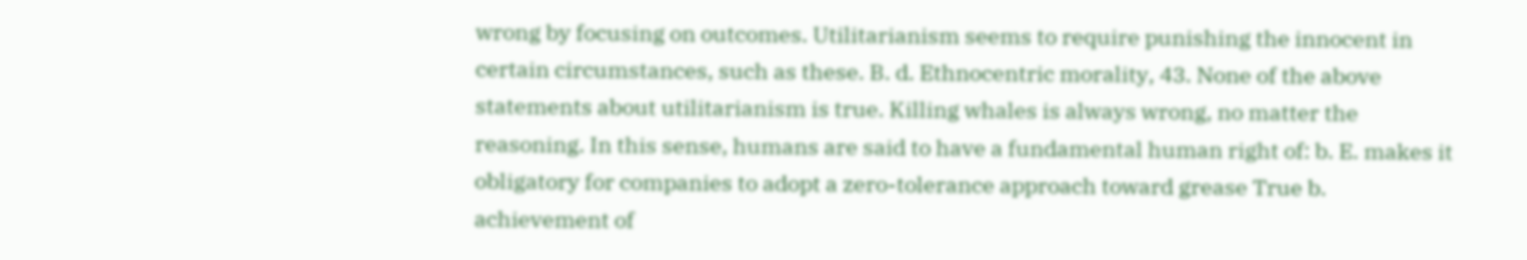wrong by focusing on outcomes. Utilitarianism seems to require punishing the innocent in certain circumstances, such as these. B. d. Ethnocentric morality, 43. None of the above statements about utilitarianism is true. Killing whales is always wrong, no matter the reasoning. In this sense, humans are said to have a fundamental human right of: b. E. makes it obligatory for companies to adopt a zero-tolerance approach toward grease True b. achievement of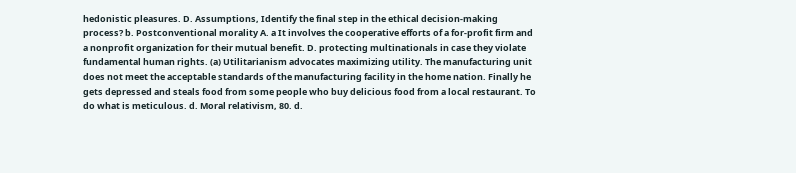hedonistic pleasures. D. Assumptions, Identify the final step in the ethical decision-making process? b. Postconventional morality A. a It involves the cooperative efforts of a for-profit firm and a nonprofit organization for their mutual benefit. D. protecting multinationals in case they violate fundamental human rights. (a) Utilitarianism advocates maximizing utility. The manufacturing unit does not meet the acceptable standards of the manufacturing facility in the home nation. Finally he gets depressed and steals food from some people who buy delicious food from a local restaurant. To do what is meticulous. d. Moral relativism, 80. d.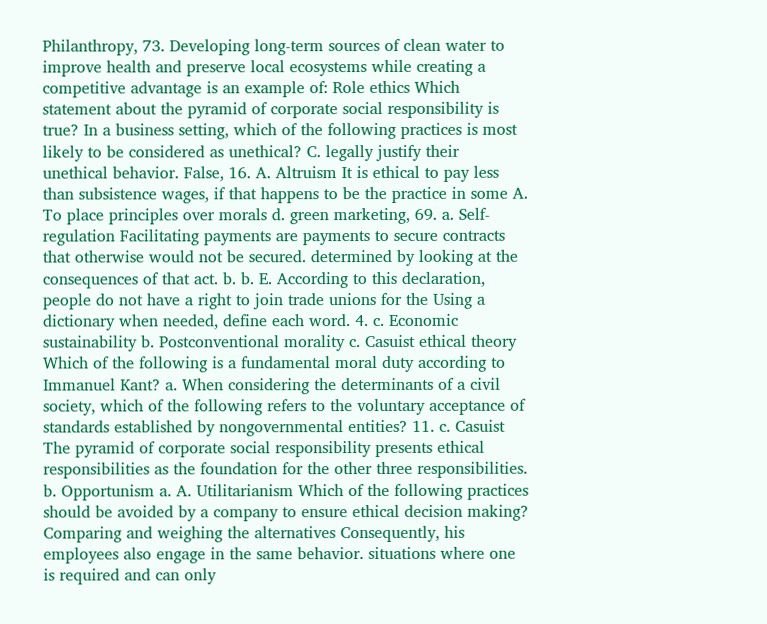Philanthropy, 73. Developing long-term sources of clean water to improve health and preserve local ecosystems while creating a competitive advantage is an example of: Role ethics Which statement about the pyramid of corporate social responsibility is true? In a business setting, which of the following practices is most likely to be considered as unethical? C. legally justify their unethical behavior. False, 16. A. Altruism It is ethical to pay less than subsistence wages, if that happens to be the practice in some A. To place principles over morals d. green marketing, 69. a. Self-regulation Facilitating payments are payments to secure contracts that otherwise would not be secured. determined by looking at the consequences of that act. b. b. E. According to this declaration, people do not have a right to join trade unions for the Using a dictionary when needed, define each word. 4. c. Economic sustainability b. Postconventional morality c. Casuist ethical theory Which of the following is a fundamental moral duty according to Immanuel Kant? a. When considering the determinants of a civil society, which of the following refers to the voluntary acceptance of standards established by nongovernmental entities? 11. c. Casuist The pyramid of corporate social responsibility presents ethical responsibilities as the foundation for the other three responsibilities. b. Opportunism a. A. Utilitarianism Which of the following practices should be avoided by a company to ensure ethical decision making? Comparing and weighing the alternatives Consequently, his employees also engage in the same behavior. situations where one is required and can only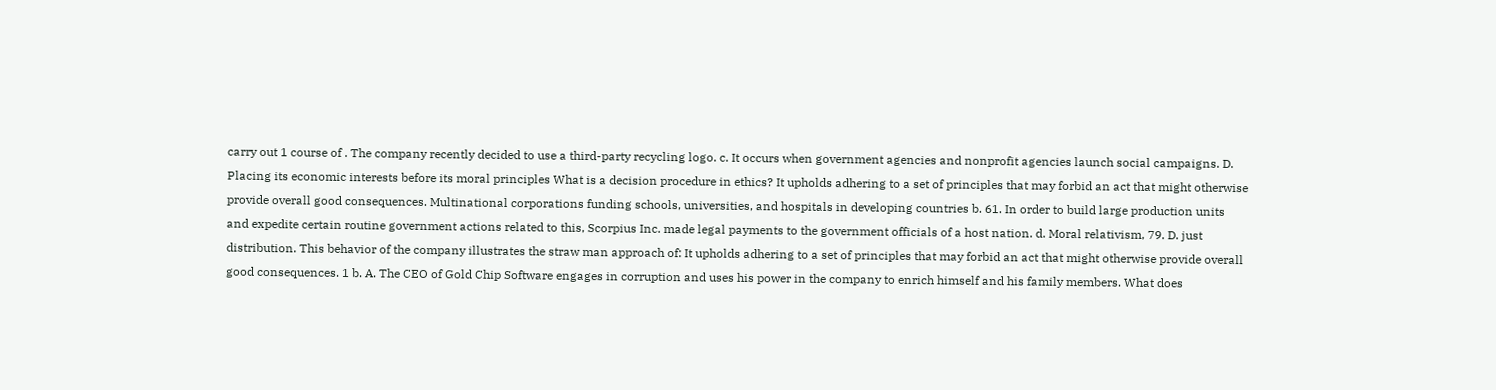carry out 1 course of . The company recently decided to use a third-party recycling logo. c. It occurs when government agencies and nonprofit agencies launch social campaigns. D. Placing its economic interests before its moral principles What is a decision procedure in ethics? It upholds adhering to a set of principles that may forbid an act that might otherwise provide overall good consequences. Multinational corporations funding schools, universities, and hospitals in developing countries b. 61. In order to build large production units and expedite certain routine government actions related to this, Scorpius Inc. made legal payments to the government officials of a host nation. d. Moral relativism, 79. D. just distribution. This behavior of the company illustrates the straw man approach of: It upholds adhering to a set of principles that may forbid an act that might otherwise provide overall good consequences. 1 b. A. The CEO of Gold Chip Software engages in corruption and uses his power in the company to enrich himself and his family members. What does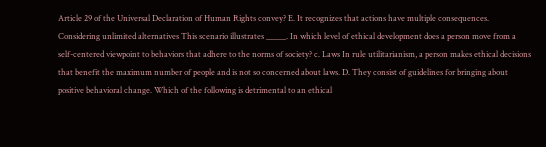Article 29 of the Universal Declaration of Human Rights convey? E. It recognizes that actions have multiple consequences. Considering unlimited alternatives This scenario illustrates _____. In which level of ethical development does a person move from a self-centered viewpoint to behaviors that adhere to the norms of society? c. Laws In rule utilitarianism, a person makes ethical decisions that benefit the maximum number of people and is not so concerned about laws. D. They consist of guidelines for bringing about positive behavioral change. Which of the following is detrimental to an ethical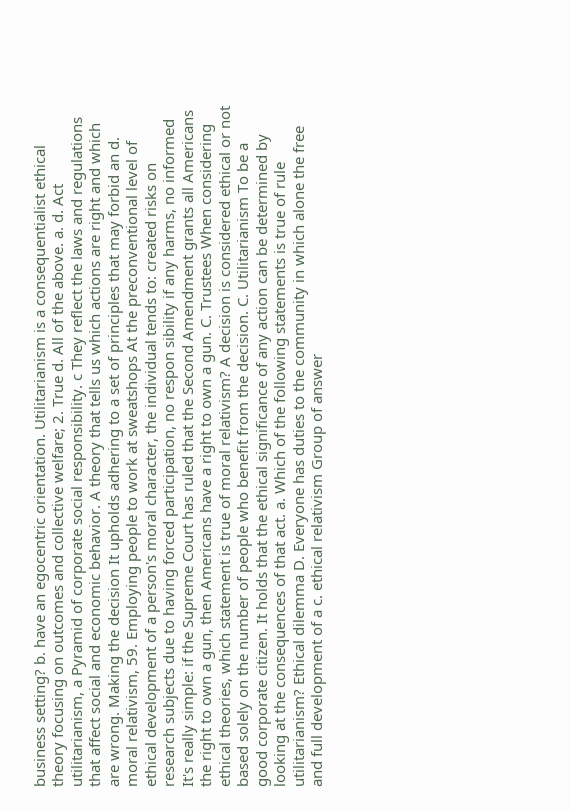business setting? b. have an egocentric orientation. Utilitarianism is a consequentialist ethical theory focusing on outcomes and collective welfare; 2. True d. All of the above. a. d. Act utilitarianism, a Pyramid of corporate social responsibility. c They reflect the laws and regulations that affect social and economic behavior. A theory that tells us which actions are right and which are wrong. Making the decision It upholds adhering to a set of principles that may forbid an d. moral relativism, 59. Employing people to work at sweatshops At the preconventional level of ethical development of a person's moral character, the individual tends to: created risks on research subjects due to having forced participation, no respon sibility if any harms, no informed It's really simple: if the Supreme Court has ruled that the Second Amendment grants all Americans the right to own a gun, then Americans have a right to own a gun. C. Trustees When considering ethical theories, which statement is true of moral relativism? A decision is considered ethical or not based solely on the number of people who benefit from the decision. C. Utilitarianism To be a good corporate citizen. It holds that the ethical significance of any action can be determined by looking at the consequences of that act. a. Which of the following statements is true of rule utilitarianism? Ethical dilemma D. Everyone has duties to the community in which alone the free and full development of a c. ethical relativism Group of answer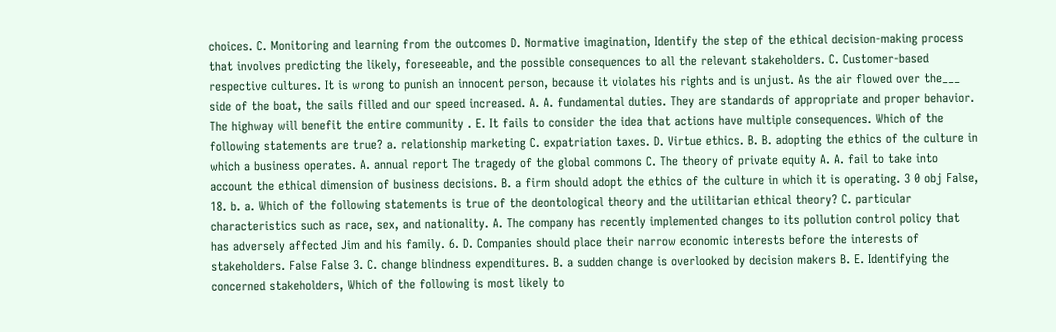choices. C. Monitoring and learning from the outcomes D. Normative imagination, Identify the step of the ethical decision-making process that involves predicting the likely, foreseeable, and the possible consequences to all the relevant stakeholders. C. Customer-based respective cultures. It is wrong to punish an innocent person, because it violates his rights and is unjust. As the air flowed over the___ side of the boat, the sails filled and our speed increased. A. A. fundamental duties. They are standards of appropriate and proper behavior. The highway will benefit the entire community . E. It fails to consider the idea that actions have multiple consequences. Which of the following statements are true? a. relationship marketing C. expatriation taxes. D. Virtue ethics. B. B. adopting the ethics of the culture in which a business operates. A. annual report The tragedy of the global commons C. The theory of private equity A. A. fail to take into account the ethical dimension of business decisions. B. a firm should adopt the ethics of the culture in which it is operating. 3 0 obj False, 18. b. a. Which of the following statements is true of the deontological theory and the utilitarian ethical theory? C. particular characteristics such as race, sex, and nationality. A. The company has recently implemented changes to its pollution control policy that has adversely affected Jim and his family. 6. D. Companies should place their narrow economic interests before the interests of stakeholders. False False 3. C. change blindness expenditures. B. a sudden change is overlooked by decision makers B. E. Identifying the concerned stakeholders, Which of the following is most likely to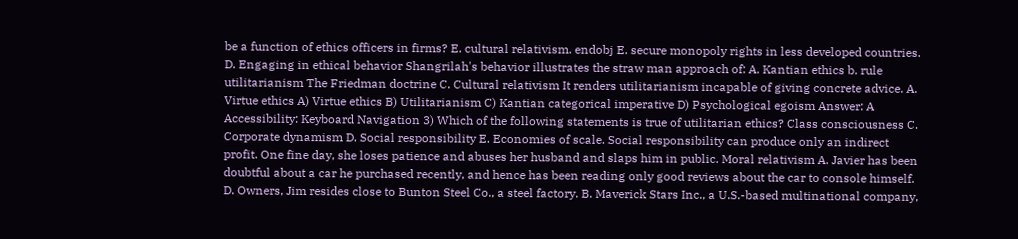be a function of ethics officers in firms? E. cultural relativism. endobj E. secure monopoly rights in less developed countries. D. Engaging in ethical behavior Shangrilah's behavior illustrates the straw man approach of: A. Kantian ethics b. rule utilitarianism The Friedman doctrine C. Cultural relativism It renders utilitarianism incapable of giving concrete advice. A. Virtue ethics A) Virtue ethics B) Utilitarianism C) Kantian categorical imperative D) Psychological egoism Answer: A Accessibility: Keyboard Navigation 3) Which of the following statements is true of utilitarian ethics? Class consciousness C. Corporate dynamism D. Social responsibility E. Economies of scale. Social responsibility can produce only an indirect profit. One fine day, she loses patience and abuses her husband and slaps him in public. Moral relativism A. Javier has been doubtful about a car he purchased recently, and hence has been reading only good reviews about the car to console himself. D. Owners, Jim resides close to Bunton Steel Co., a steel factory. B. Maverick Stars Inc., a U.S.-based multinational company,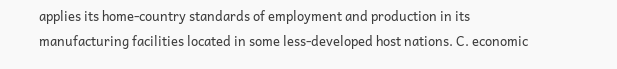applies its home-country standards of employment and production in its manufacturing facilities located in some less-developed host nations. C. economic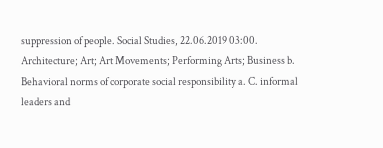suppression of people. Social Studies, 22.06.2019 03:00. Architecture; Art; Art Movements; Performing Arts; Business b. Behavioral norms of corporate social responsibility a. C. informal leaders and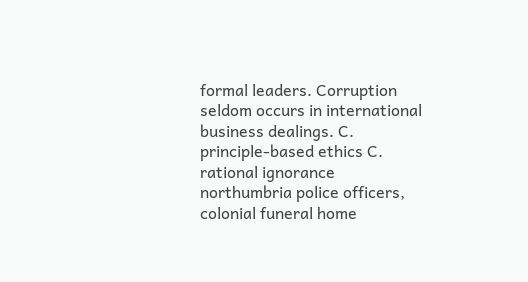formal leaders. Corruption seldom occurs in international business dealings. C. principle-based ethics C. rational ignorance northumbria police officers, colonial funeral home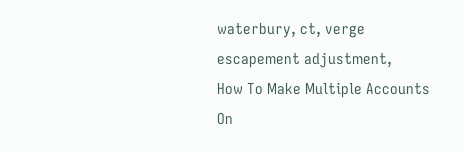waterbury, ct, verge escapement adjustment,
How To Make Multiple Accounts On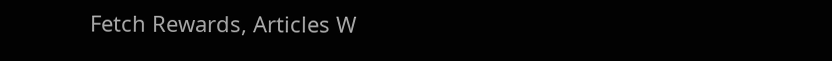Fetch Rewards, Articles W